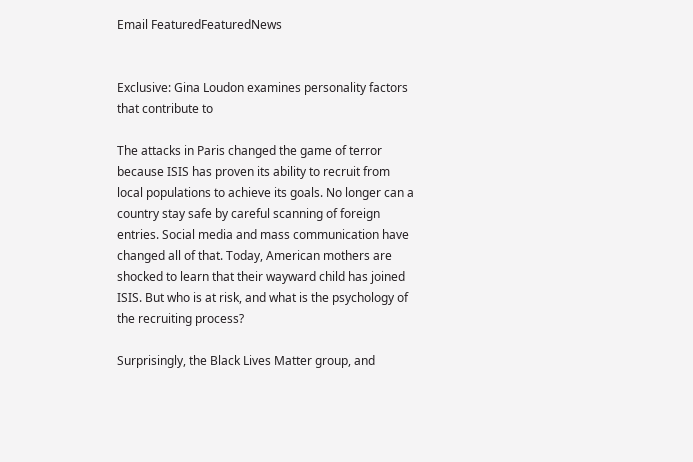Email FeaturedFeaturedNews


Exclusive: Gina Loudon examines personality factors that contribute to

The attacks in Paris changed the game of terror because ISIS has proven its ability to recruit from local populations to achieve its goals. No longer can a country stay safe by careful scanning of foreign entries. Social media and mass communication have changed all of that. Today, American mothers are shocked to learn that their wayward child has joined ISIS. But who is at risk, and what is the psychology of the recruiting process?

Surprisingly, the Black Lives Matter group, and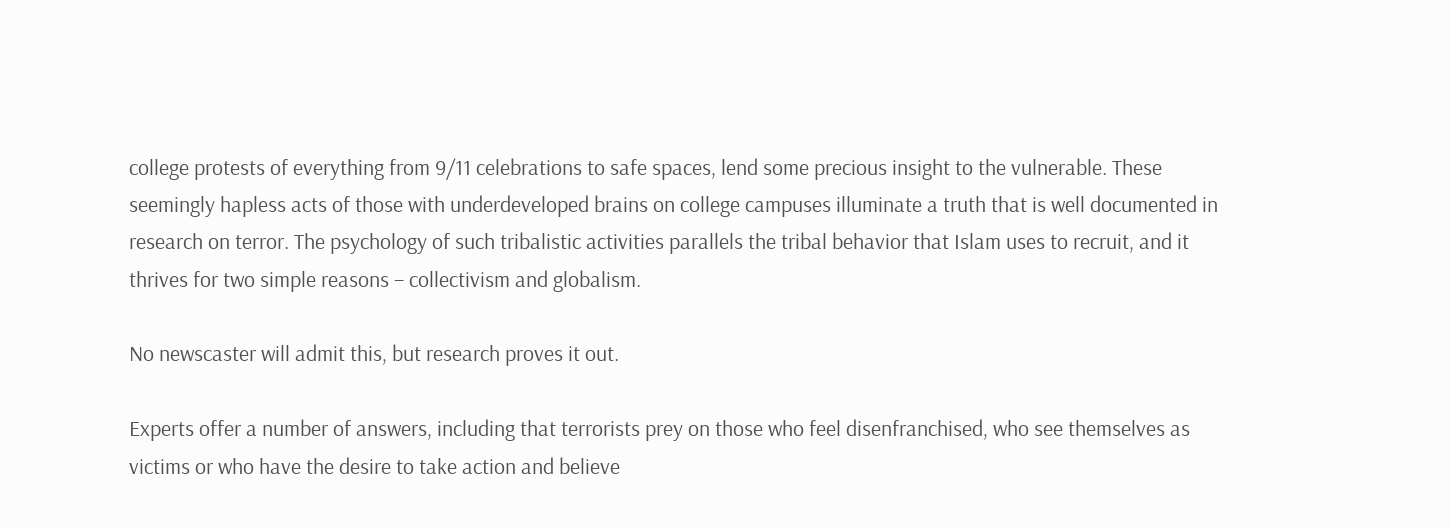college protests of everything from 9/11 celebrations to safe spaces, lend some precious insight to the vulnerable. These seemingly hapless acts of those with underdeveloped brains on college campuses illuminate a truth that is well documented in research on terror. The psychology of such tribalistic activities parallels the tribal behavior that Islam uses to recruit, and it thrives for two simple reasons – collectivism and globalism.

No newscaster will admit this, but research proves it out.

Experts offer a number of answers, including that terrorists prey on those who feel disenfranchised, who see themselves as victims or who have the desire to take action and believe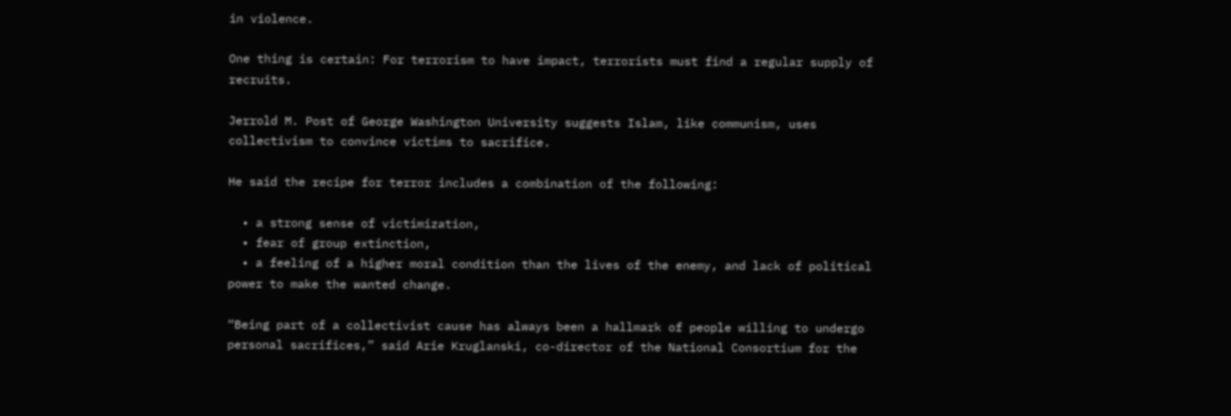in violence.

One thing is certain: For terrorism to have impact, terrorists must find a regular supply of recruits.

Jerrold M. Post of George Washington University suggests Islam, like communism, uses collectivism to convince victims to sacrifice.

He said the recipe for terror includes a combination of the following:

  • a strong sense of victimization,
  • fear of group extinction,
  • a feeling of a higher moral condition than the lives of the enemy, and lack of political power to make the wanted change.

“Being part of a collectivist cause has always been a hallmark of people willing to undergo personal sacrifices,” said Arie Kruglanski, co-director of the National Consortium for the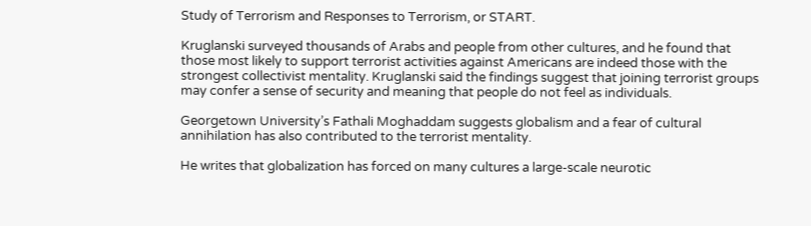Study of Terrorism and Responses to Terrorism, or START.

Kruglanski surveyed thousands of Arabs and people from other cultures, and he found that those most likely to support terrorist activities against Americans are indeed those with the strongest collectivist mentality. Kruglanski said the findings suggest that joining terrorist groups may confer a sense of security and meaning that people do not feel as individuals.

Georgetown University’s Fathali Moghaddam suggests globalism and a fear of cultural annihilation has also contributed to the terrorist mentality.

He writes that globalization has forced on many cultures a large-scale neurotic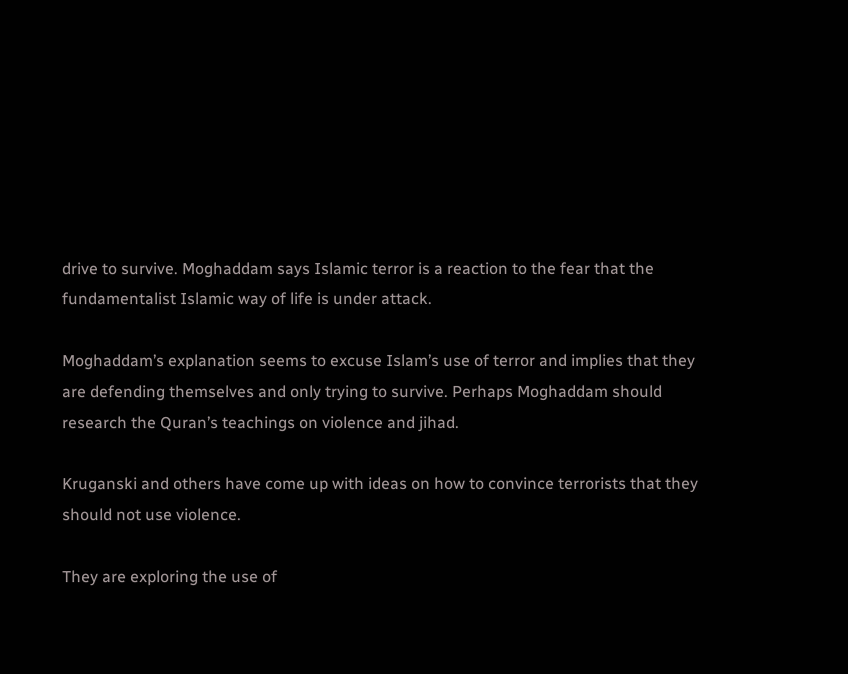drive to survive. Moghaddam says Islamic terror is a reaction to the fear that the fundamentalist Islamic way of life is under attack.

Moghaddam’s explanation seems to excuse Islam’s use of terror and implies that they are defending themselves and only trying to survive. Perhaps Moghaddam should research the Quran’s teachings on violence and jihad.

Kruganski and others have come up with ideas on how to convince terrorists that they should not use violence.

They are exploring the use of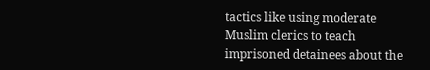tactics like using moderate Muslim clerics to teach imprisoned detainees about the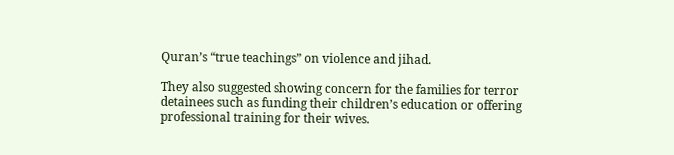Quran’s “true teachings” on violence and jihad.

They also suggested showing concern for the families for terror detainees such as funding their children’s education or offering professional training for their wives.